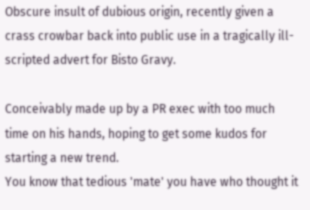Obscure insult of dubious origin, recently given a crass crowbar back into public use in a tragically ill-scripted advert for Bisto Gravy.

Conceivably made up by a PR exec with too much time on his hands, hoping to get some kudos for starting a new trend.
You know that tedious 'mate' you have who thought it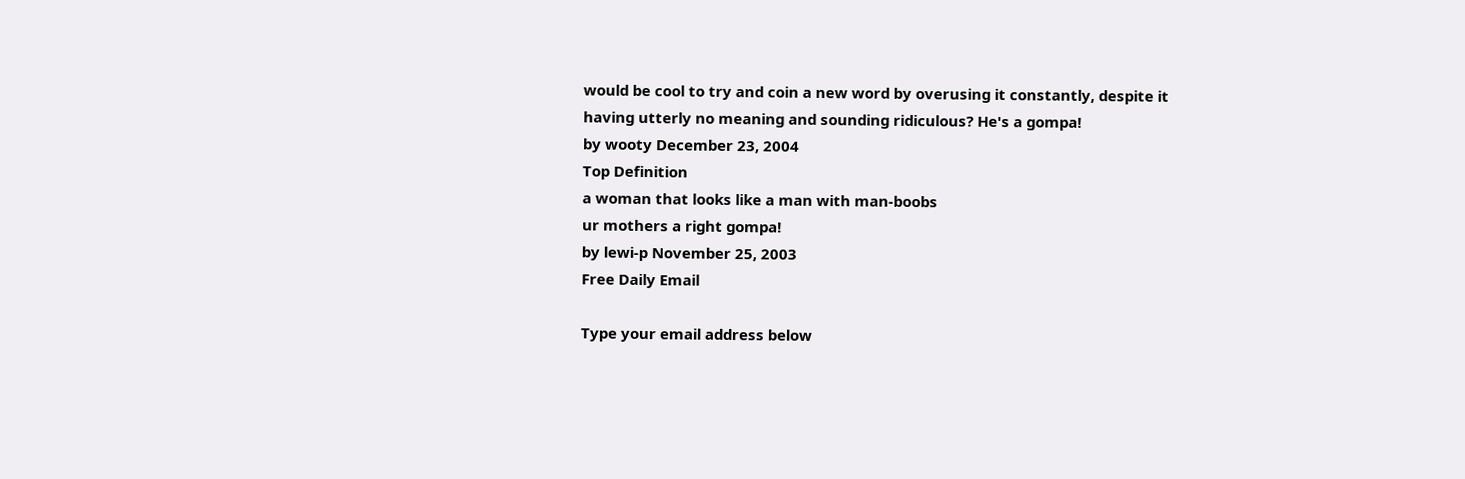would be cool to try and coin a new word by overusing it constantly, despite it having utterly no meaning and sounding ridiculous? He's a gompa!
by wooty December 23, 2004
Top Definition
a woman that looks like a man with man-boobs
ur mothers a right gompa!
by lewi-p November 25, 2003
Free Daily Email

Type your email address below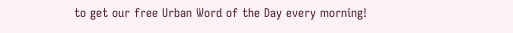to get our free Urban Word of the Day every morning!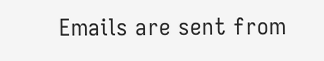Emails are sent from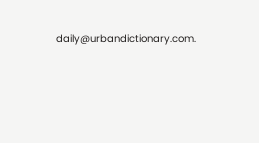daily@urbandictionary.com.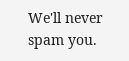We'll never spam you.